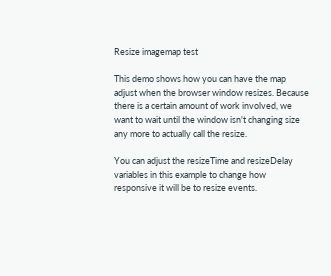Resize imagemap test

This demo shows how you can have the map adjust when the browser window resizes. Because there is a certain amount of work involved, we want to wait until the window isn't changing size any more to actually call the resize.

You can adjust the resizeTime and resizeDelay variables in this example to change how responsive it will be to resize events.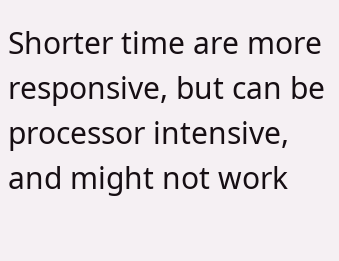Shorter time are more responsive, but can be processor intensive, and might not work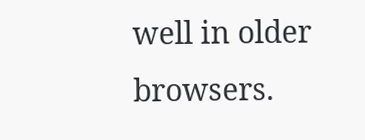well in older browsers.